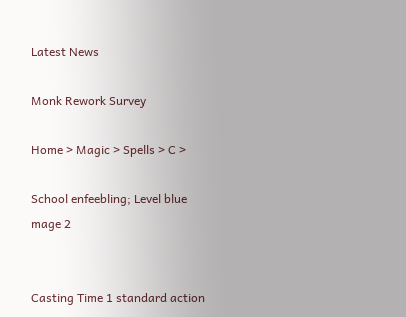Latest News

Monk Rework Survey

Home > Magic > Spells > C >

School enfeebling; Level blue mage 2


Casting Time 1 standard action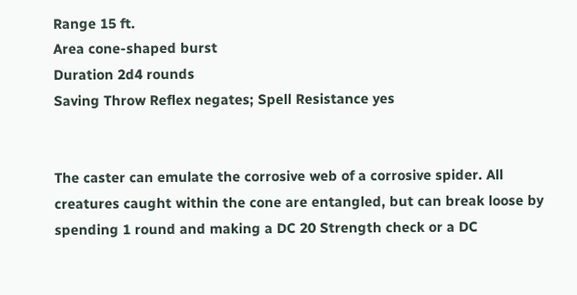Range 15 ft.
Area cone-shaped burst
Duration 2d4 rounds
Saving Throw Reflex negates; Spell Resistance yes


The caster can emulate the corrosive web of a corrosive spider. All creatures caught within the cone are entangled, but can break loose by spending 1 round and making a DC 20 Strength check or a DC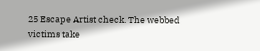25 Escape Artist check. The webbed victims take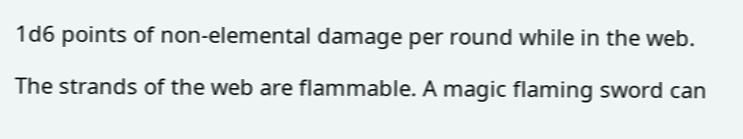1d6 points of non-elemental damage per round while in the web.

The strands of the web are flammable. A magic flaming sword can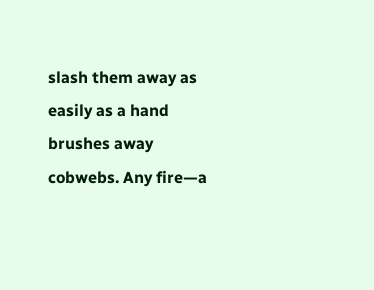slash them away as easily as a hand brushes away cobwebs. Any fire—a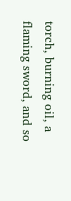torch, burning oil, a flaming sword, and so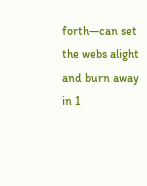forth—can set the webs alight and burn away in 1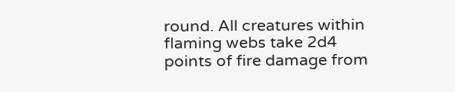round. All creatures within flaming webs take 2d4 points of fire damage from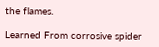the flames.

Learned From corrosive spider